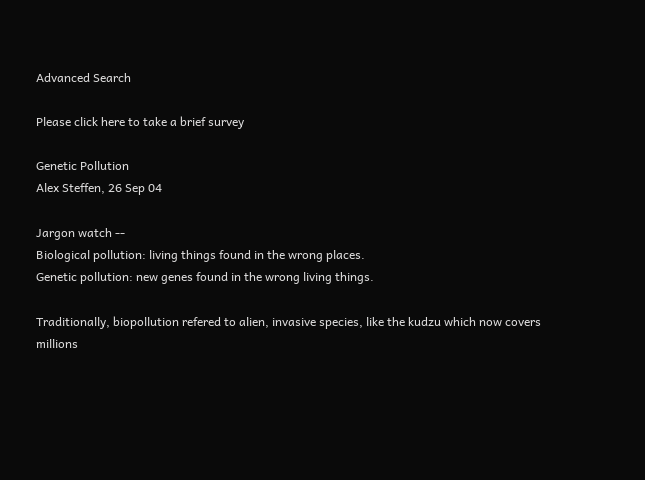Advanced Search

Please click here to take a brief survey

Genetic Pollution
Alex Steffen, 26 Sep 04

Jargon watch --
Biological pollution: living things found in the wrong places.
Genetic pollution: new genes found in the wrong living things.

Traditionally, biopollution refered to alien, invasive species, like the kudzu which now covers millions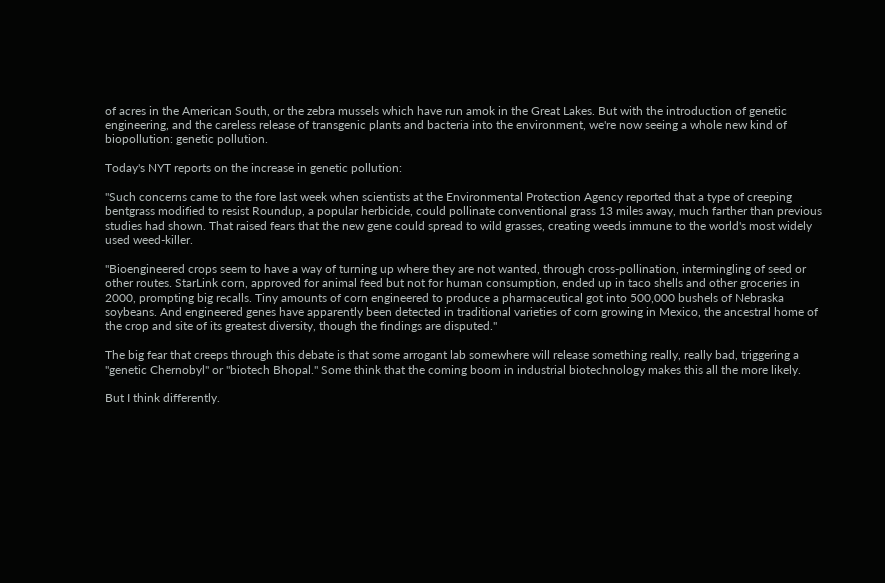of acres in the American South, or the zebra mussels which have run amok in the Great Lakes. But with the introduction of genetic engineering, and the careless release of transgenic plants and bacteria into the environment, we're now seeing a whole new kind of biopollution: genetic pollution.

Today's NYT reports on the increase in genetic pollution:

"Such concerns came to the fore last week when scientists at the Environmental Protection Agency reported that a type of creeping bentgrass modified to resist Roundup, a popular herbicide, could pollinate conventional grass 13 miles away, much farther than previous studies had shown. That raised fears that the new gene could spread to wild grasses, creating weeds immune to the world's most widely used weed-killer.

"Bioengineered crops seem to have a way of turning up where they are not wanted, through cross-pollination, intermingling of seed or other routes. StarLink corn, approved for animal feed but not for human consumption, ended up in taco shells and other groceries in 2000, prompting big recalls. Tiny amounts of corn engineered to produce a pharmaceutical got into 500,000 bushels of Nebraska soybeans. And engineered genes have apparently been detected in traditional varieties of corn growing in Mexico, the ancestral home of the crop and site of its greatest diversity, though the findings are disputed."

The big fear that creeps through this debate is that some arrogant lab somewhere will release something really, really bad, triggering a "genetic Chernobyl" or "biotech Bhopal." Some think that the coming boom in industrial biotechnology makes this all the more likely.

But I think differently.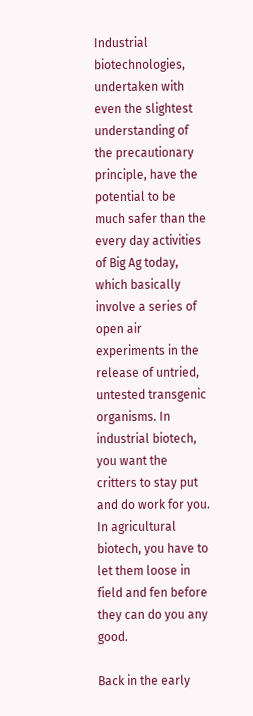Industrial biotechnologies, undertaken with even the slightest understanding of the precautionary principle, have the potential to be much safer than the every day activities of Big Ag today, which basically involve a series of open air experiments in the release of untried, untested transgenic organisms. In industrial biotech, you want the critters to stay put and do work for you. In agricultural biotech, you have to let them loose in field and fen before they can do you any good.

Back in the early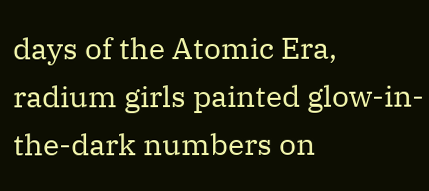days of the Atomic Era, radium girls painted glow-in-the-dark numbers on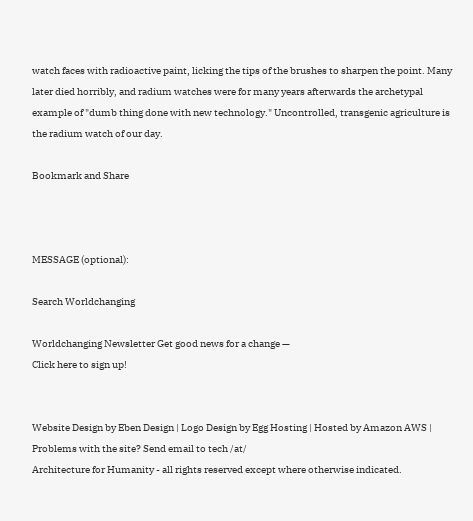watch faces with radioactive paint, licking the tips of the brushes to sharpen the point. Many later died horribly, and radium watches were for many years afterwards the archetypal example of "dumb thing done with new technology." Uncontrolled, transgenic agriculture is the radium watch of our day.

Bookmark and Share



MESSAGE (optional):

Search Worldchanging

Worldchanging Newsletter Get good news for a change —
Click here to sign up!


Website Design by Eben Design | Logo Design by Egg Hosting | Hosted by Amazon AWS | Problems with the site? Send email to tech /at/
Architecture for Humanity - all rights reserved except where otherwise indicated.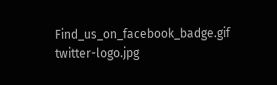Find_us_on_facebook_badge.gif twitter-logo.jpg